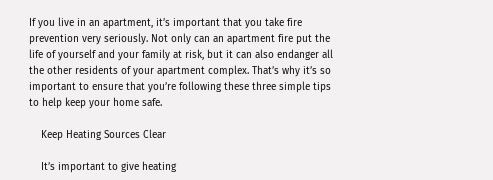If you live in an apartment, it’s important that you take fire prevention very seriously. Not only can an apartment fire put the life of yourself and your family at risk, but it can also endanger all the other residents of your apartment complex. That’s why it’s so important to ensure that you’re following these three simple tips to help keep your home safe.

    Keep Heating Sources Clear

    It’s important to give heating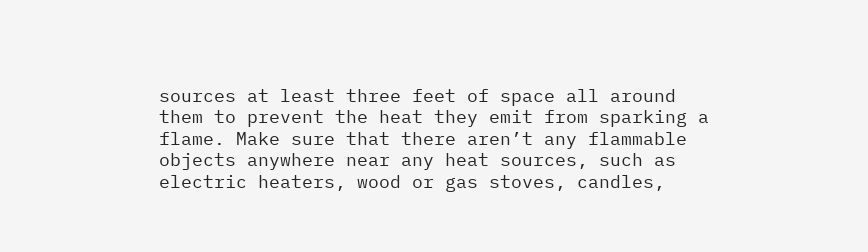sources at least three feet of space all around them to prevent the heat they emit from sparking a flame. Make sure that there aren’t any flammable objects anywhere near any heat sources, such as electric heaters, wood or gas stoves, candles,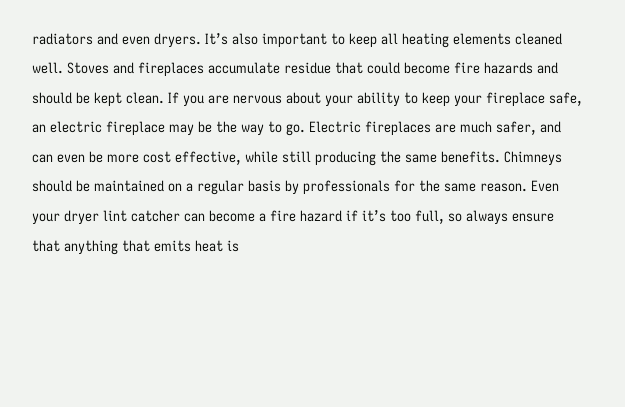radiators and even dryers. It’s also important to keep all heating elements cleaned well. Stoves and fireplaces accumulate residue that could become fire hazards and should be kept clean. If you are nervous about your ability to keep your fireplace safe, an electric fireplace may be the way to go. Electric fireplaces are much safer, and can even be more cost effective, while still producing the same benefits. Chimneys should be maintained on a regular basis by professionals for the same reason. Even your dryer lint catcher can become a fire hazard if it’s too full, so always ensure that anything that emits heat is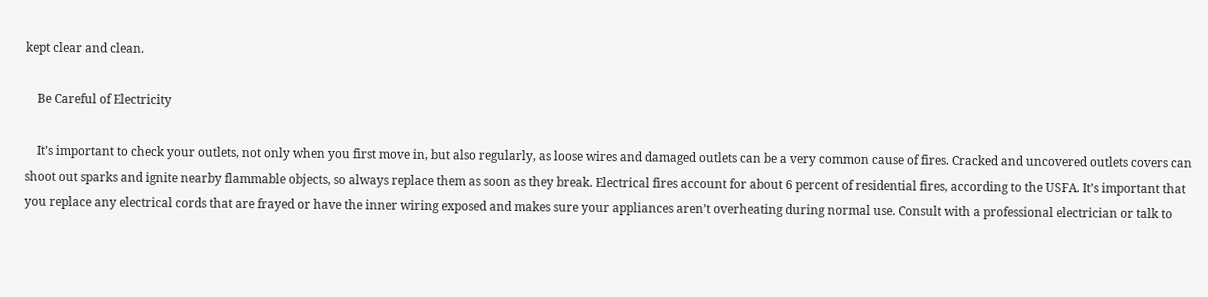kept clear and clean.

    Be Careful of Electricity

    It’s important to check your outlets, not only when you first move in, but also regularly, as loose wires and damaged outlets can be a very common cause of fires. Cracked and uncovered outlets covers can shoot out sparks and ignite nearby flammable objects, so always replace them as soon as they break. Electrical fires account for about 6 percent of residential fires, according to the USFA. It’s important that you replace any electrical cords that are frayed or have the inner wiring exposed and makes sure your appliances aren’t overheating during normal use. Consult with a professional electrician or talk to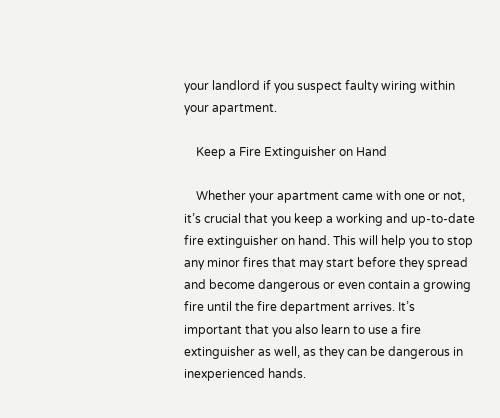your landlord if you suspect faulty wiring within your apartment.

    Keep a Fire Extinguisher on Hand

    Whether your apartment came with one or not, it’s crucial that you keep a working and up-to-date fire extinguisher on hand. This will help you to stop any minor fires that may start before they spread and become dangerous or even contain a growing fire until the fire department arrives. It’s important that you also learn to use a fire extinguisher as well, as they can be dangerous in inexperienced hands.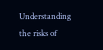Understanding the risks of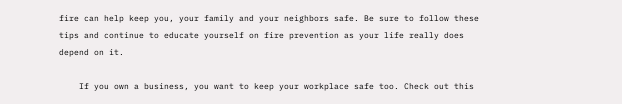fire can help keep you, your family and your neighbors safe. Be sure to follow these tips and continue to educate yourself on fire prevention as your life really does depend on it.

    If you own a business, you want to keep your workplace safe too. Check out this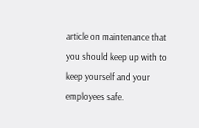article on maintenance that you should keep up with to keep yourself and your employees safe.